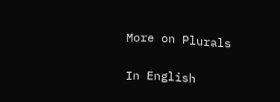More on Plurals

In English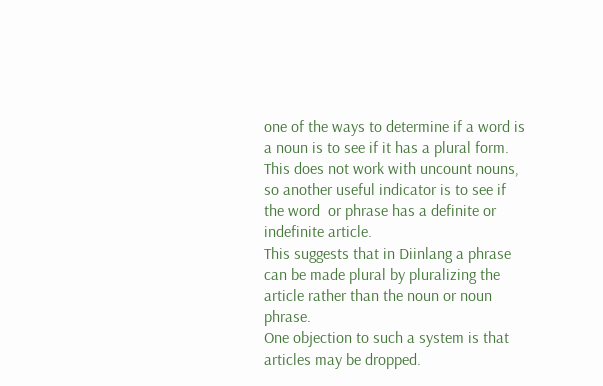one of the ways to determine if a word is a noun is to see if it has a plural form.
This does not work with uncount nouns, so another useful indicator is to see if the word  or phrase has a definite or indefinite article.
This suggests that in Diinlang a phrase can be made plural by pluralizing the article rather than the noun or noun phrase.
One objection to such a system is that articles may be dropped.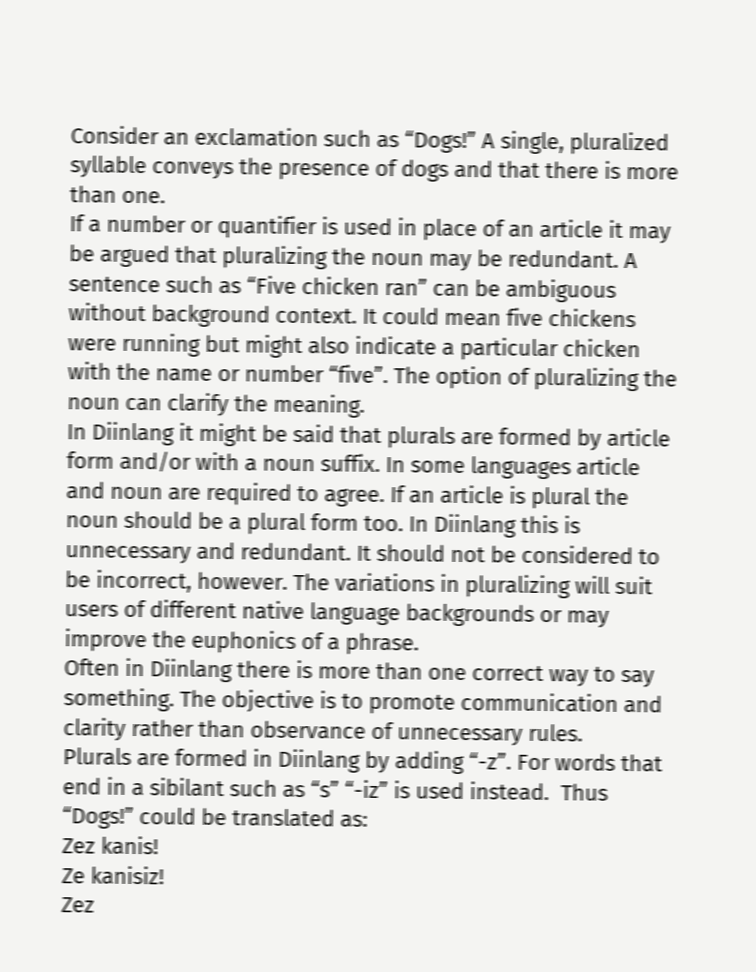Consider an exclamation such as “Dogs!” A single, pluralized syllable conveys the presence of dogs and that there is more than one.
If a number or quantifier is used in place of an article it may be argued that pluralizing the noun may be redundant. A sentence such as “Five chicken ran” can be ambiguous without background context. It could mean five chickens were running but might also indicate a particular chicken with the name or number “five”. The option of pluralizing the noun can clarify the meaning.
In Diinlang it might be said that plurals are formed by article form and/or with a noun suffix. In some languages article and noun are required to agree. If an article is plural the noun should be a plural form too. In Diinlang this is unnecessary and redundant. It should not be considered to be incorrect, however. The variations in pluralizing will suit users of different native language backgrounds or may improve the euphonics of a phrase.
Often in Diinlang there is more than one correct way to say something. The objective is to promote communication and clarity rather than observance of unnecessary rules.
Plurals are formed in Diinlang by adding “-z”. For words that end in a sibilant such as “s” “-iz” is used instead.  Thus “Dogs!” could be translated as:
Zez kanis!
Ze kanisiz!
Zez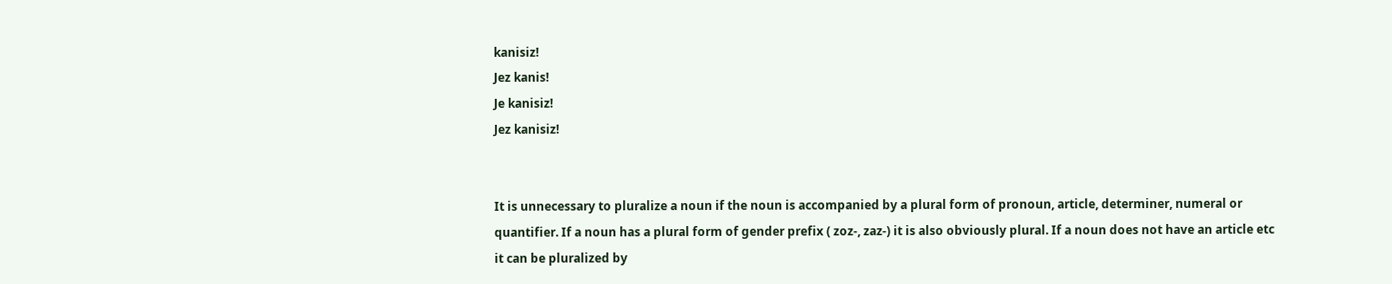kanisiz!
Jez kanis!
Je kanisiz!
Jez kanisiz!


It is unnecessary to pluralize a noun if the noun is accompanied by a plural form of pronoun, article, determiner, numeral or quantifier. If a noun has a plural form of gender prefix ( zoz-, zaz-) it is also obviously plural. If a noun does not have an article etc it can be pluralized by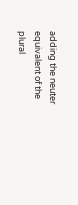adding the neuter equivalent of the plural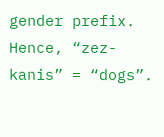gender prefix.
Hence, “zez-kanis” = “dogs”.